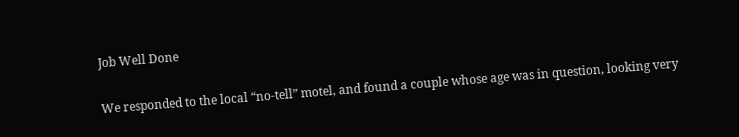Job Well Done

We responded to the local “no-tell” motel, and found a couple whose age was in question, looking very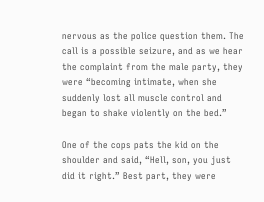nervous as the police question them. The call is a possible seizure, and as we hear the complaint from the male party, they were “becoming intimate, when she suddenly lost all muscle control and began to shake violently on the bed.”

One of the cops pats the kid on the shoulder and said, “Hell, son, you just did it right.” Best part, they were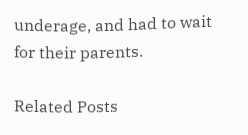underage, and had to wait for their parents.

Related Posts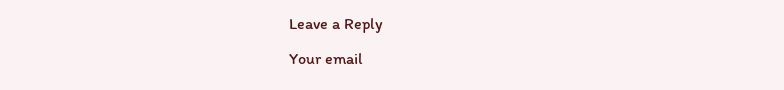Leave a Reply

Your email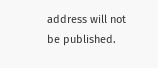address will not be published.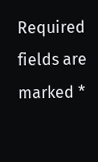Required fields are marked *